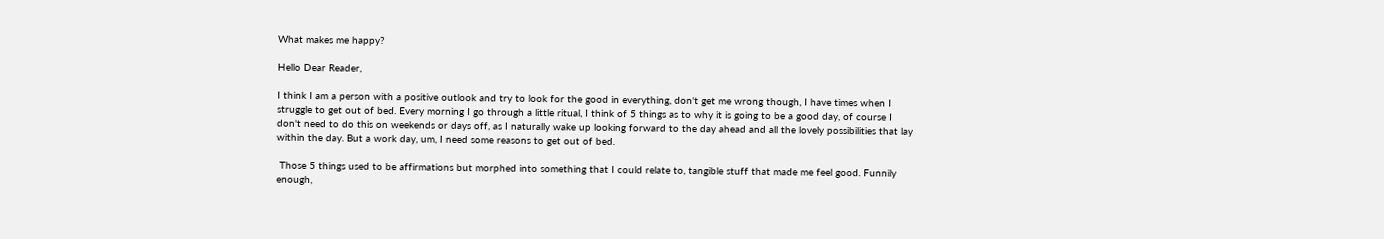What makes me happy?

Hello Dear Reader,

I think I am a person with a positive outlook and try to look for the good in everything, don't get me wrong though, I have times when I struggle to get out of bed. Every morning I go through a little ritual, I think of 5 things as to why it is going to be a good day, of course I don't need to do this on weekends or days off, as I naturally wake up looking forward to the day ahead and all the lovely possibilities that lay within the day. But a work day, um, I need some reasons to get out of bed.

 Those 5 things used to be affirmations but morphed into something that I could relate to, tangible stuff that made me feel good. Funnily enough,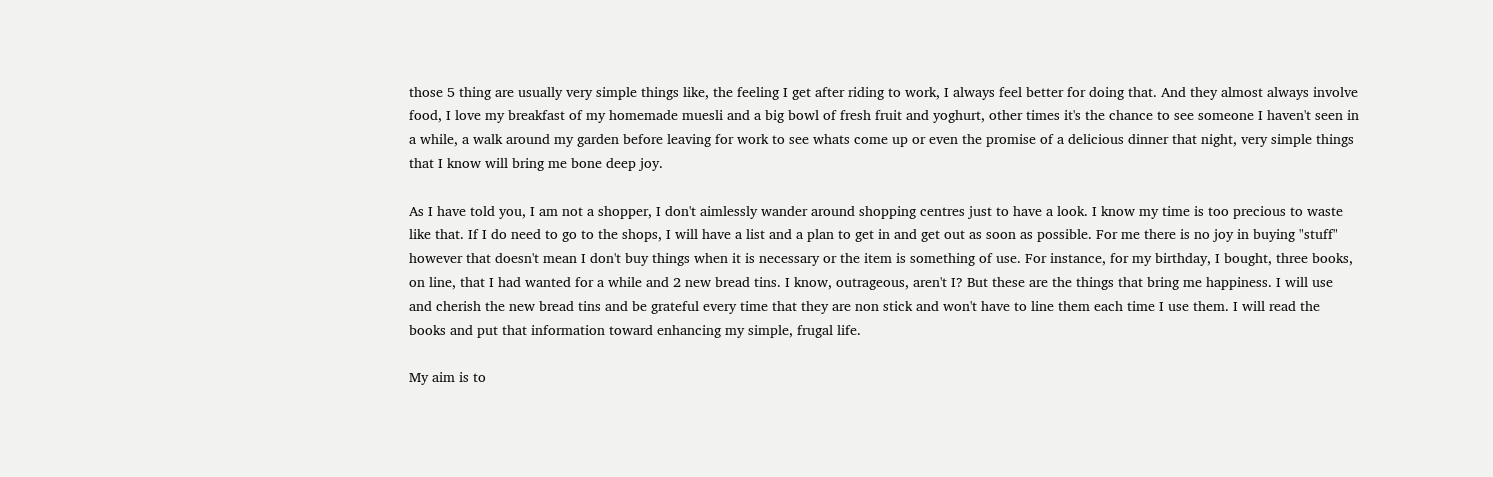those 5 thing are usually very simple things like, the feeling I get after riding to work, I always feel better for doing that. And they almost always involve food, I love my breakfast of my homemade muesli and a big bowl of fresh fruit and yoghurt, other times it's the chance to see someone I haven't seen in a while, a walk around my garden before leaving for work to see whats come up or even the promise of a delicious dinner that night, very simple things that I know will bring me bone deep joy.

As I have told you, I am not a shopper, I don't aimlessly wander around shopping centres just to have a look. I know my time is too precious to waste like that. If I do need to go to the shops, I will have a list and a plan to get in and get out as soon as possible. For me there is no joy in buying "stuff" however that doesn't mean I don't buy things when it is necessary or the item is something of use. For instance, for my birthday, I bought, three books, on line, that I had wanted for a while and 2 new bread tins. I know, outrageous, aren't I? But these are the things that bring me happiness. I will use and cherish the new bread tins and be grateful every time that they are non stick and won't have to line them each time I use them. I will read the books and put that information toward enhancing my simple, frugal life.

My aim is to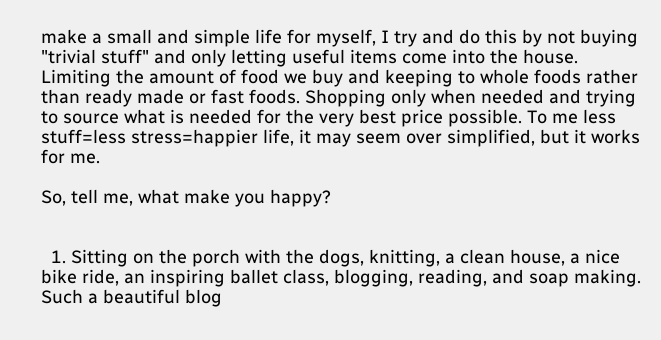make a small and simple life for myself, I try and do this by not buying "trivial stuff" and only letting useful items come into the house. Limiting the amount of food we buy and keeping to whole foods rather than ready made or fast foods. Shopping only when needed and trying to source what is needed for the very best price possible. To me less stuff=less stress=happier life, it may seem over simplified, but it works for me.

So, tell me, what make you happy?


  1. Sitting on the porch with the dogs, knitting, a clean house, a nice bike ride, an inspiring ballet class, blogging, reading, and soap making. Such a beautiful blog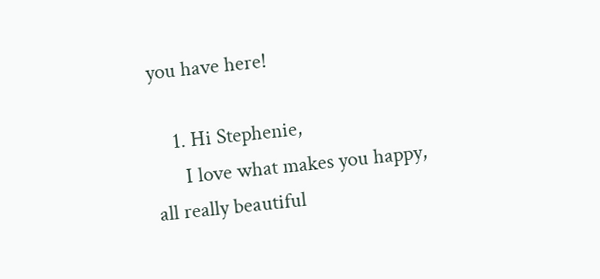you have here!

    1. Hi Stephenie,
      I love what makes you happy, all really beautiful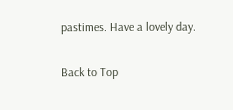pastimes. Have a lovely day.


Back to Top